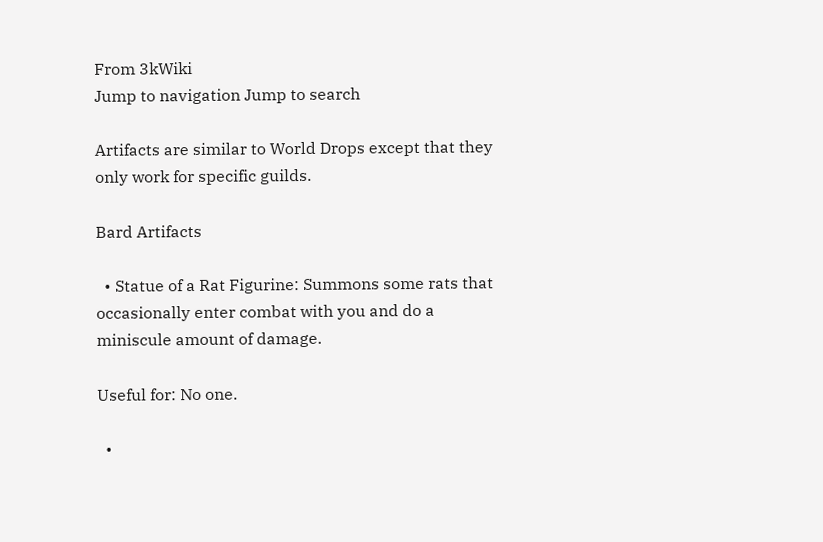From 3kWiki
Jump to navigation Jump to search

Artifacts are similar to World Drops except that they only work for specific guilds.

Bard Artifacts

  • Statue of a Rat Figurine: Summons some rats that occasionally enter combat with you and do a miniscule amount of damage.

Useful for: No one.

  •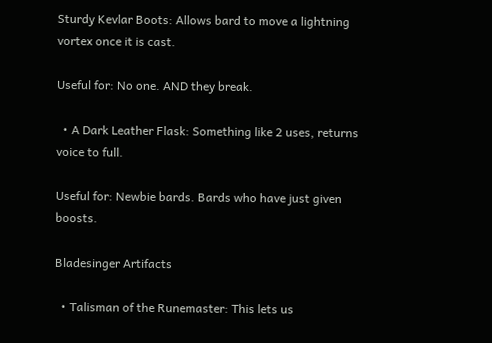Sturdy Kevlar Boots: Allows bard to move a lightning vortex once it is cast.

Useful for: No one. AND they break.

  • A Dark Leather Flask: Something like 2 uses, returns voice to full.

Useful for: Newbie bards. Bards who have just given boosts.

Bladesinger Artifacts

  • Talisman of the Runemaster: This lets us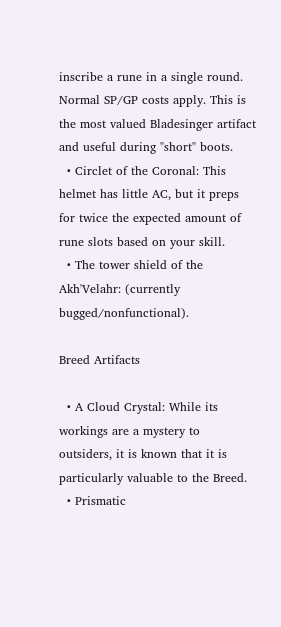inscribe a rune in a single round. Normal SP/GP costs apply. This is the most valued Bladesinger artifact and useful during "short" boots.
  • Circlet of the Coronal: This helmet has little AC, but it preps for twice the expected amount of rune slots based on your skill.
  • The tower shield of the Akh'Velahr: (currently bugged/nonfunctional).

Breed Artifacts

  • A Cloud Crystal: While its workings are a mystery to outsiders, it is known that it is particularly valuable to the Breed.
  • Prismatic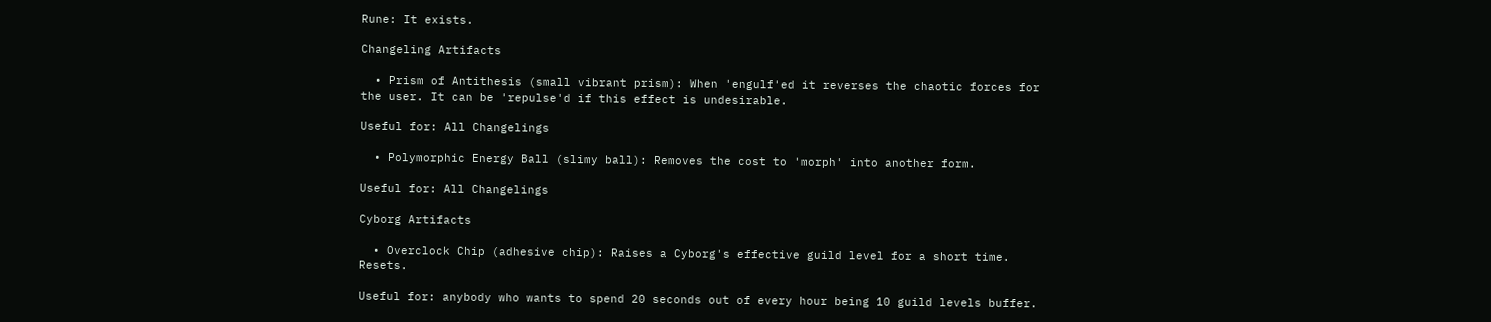Rune: It exists.

Changeling Artifacts

  • Prism of Antithesis (small vibrant prism): When 'engulf'ed it reverses the chaotic forces for the user. It can be 'repulse'd if this effect is undesirable.

Useful for: All Changelings

  • Polymorphic Energy Ball (slimy ball): Removes the cost to 'morph' into another form.

Useful for: All Changelings

Cyborg Artifacts

  • Overclock Chip (adhesive chip): Raises a Cyborg's effective guild level for a short time. Resets.

Useful for: anybody who wants to spend 20 seconds out of every hour being 10 guild levels buffer.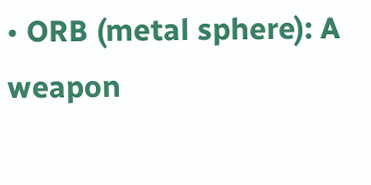• ORB (metal sphere): A weapon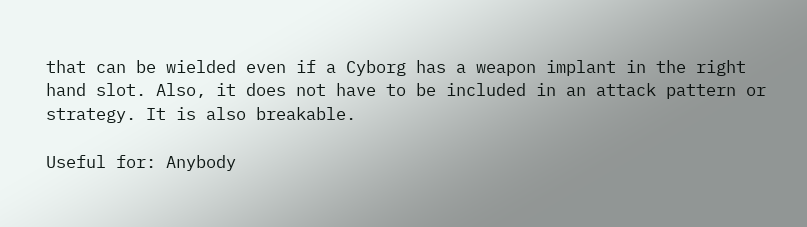that can be wielded even if a Cyborg has a weapon implant in the right hand slot. Also, it does not have to be included in an attack pattern or strategy. It is also breakable.

Useful for: Anybody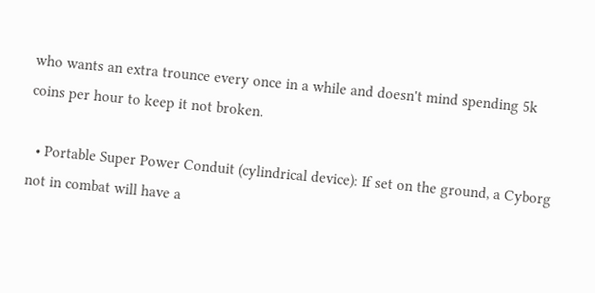who wants an extra trounce every once in a while and doesn't mind spending 5k coins per hour to keep it not broken.

  • Portable Super Power Conduit (cylindrical device): If set on the ground, a Cyborg not in combat will have a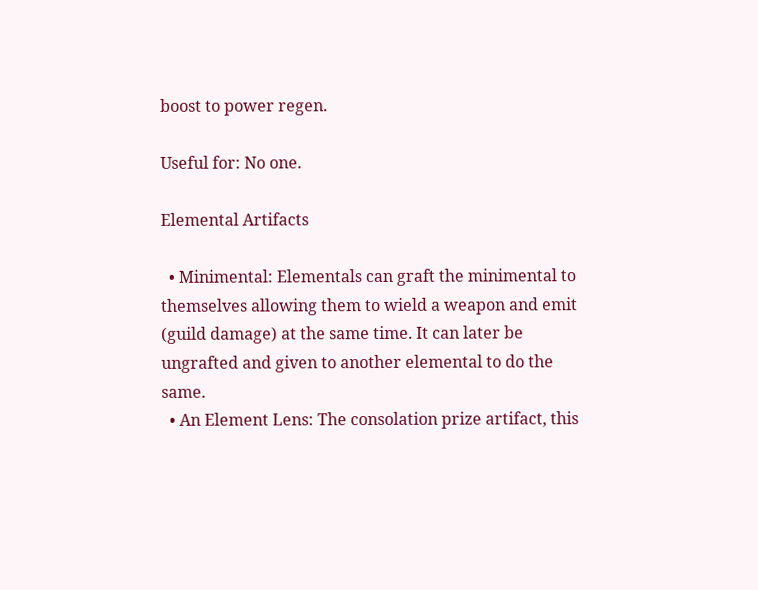boost to power regen.

Useful for: No one.

Elemental Artifacts

  • Minimental: Elementals can graft the minimental to themselves allowing them to wield a weapon and emit (guild damage) at the same time. It can later be ungrafted and given to another elemental to do the same.
  • An Element Lens: The consolation prize artifact, this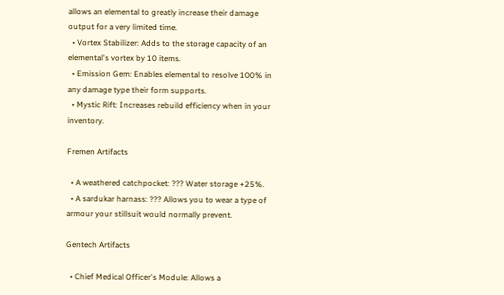allows an elemental to greatly increase their damage output for a very limited time.
  • Vortex Stabilizer: Adds to the storage capacity of an elemental's vortex by 10 items.
  • Emission Gem: Enables elemental to resolve 100% in any damage type their form supports.
  • Mystic Rift: Increases rebuild efficiency when in your inventory.

Fremen Artifacts

  • A weathered catchpocket: ??? Water storage +25%.
  • A sardukar harnass: ??? Allows you to wear a type of armour your stillsuit would normally prevent.

Gentech Artifacts

  • Chief Medical Officer's Module: Allows a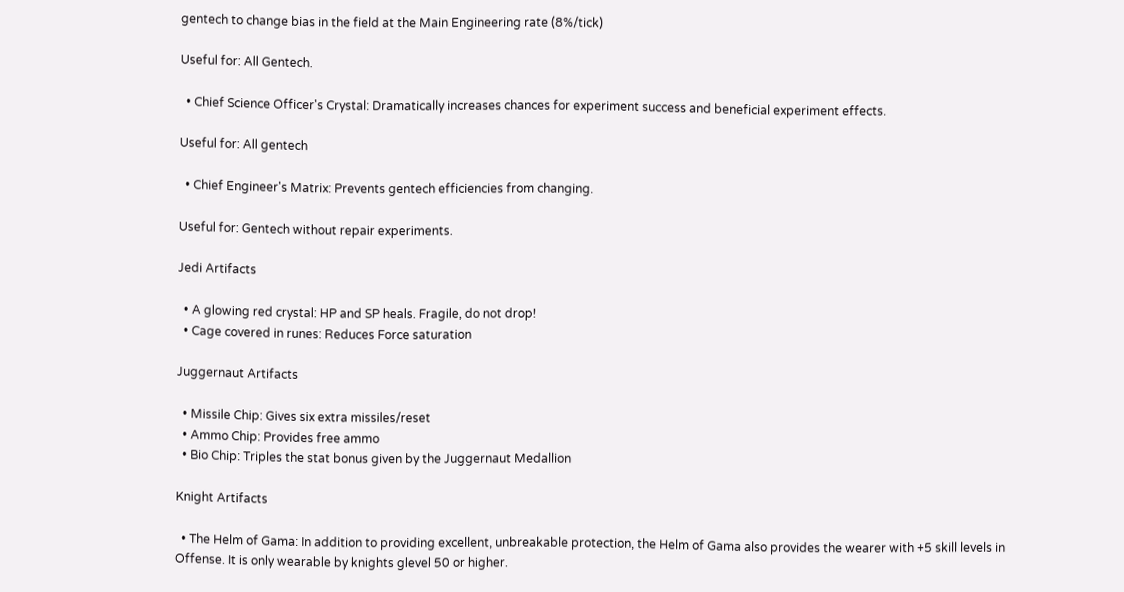gentech to change bias in the field at the Main Engineering rate (8%/tick)

Useful for: All Gentech.

  • Chief Science Officer's Crystal: Dramatically increases chances for experiment success and beneficial experiment effects.

Useful for: All gentech

  • Chief Engineer's Matrix: Prevents gentech efficiencies from changing.

Useful for: Gentech without repair experiments.

Jedi Artifacts

  • A glowing red crystal: HP and SP heals. Fragile, do not drop!
  • Cage covered in runes: Reduces Force saturation

Juggernaut Artifacts

  • Missile Chip: Gives six extra missiles/reset
  • Ammo Chip: Provides free ammo
  • Bio Chip: Triples the stat bonus given by the Juggernaut Medallion

Knight Artifacts

  • The Helm of Gama: In addition to providing excellent, unbreakable protection, the Helm of Gama also provides the wearer with +5 skill levels in Offense. It is only wearable by knights glevel 50 or higher.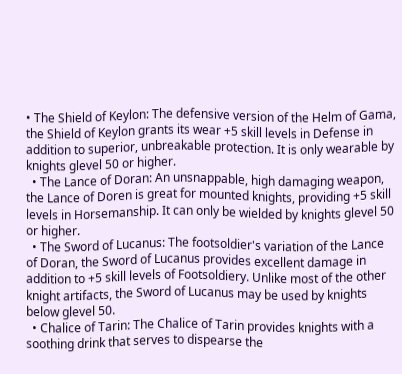• The Shield of Keylon: The defensive version of the Helm of Gama, the Shield of Keylon grants its wear +5 skill levels in Defense in addition to superior, unbreakable protection. It is only wearable by knights glevel 50 or higher.
  • The Lance of Doran: An unsnappable, high damaging weapon, the Lance of Doren is great for mounted knights, providing +5 skill levels in Horsemanship. It can only be wielded by knights glevel 50 or higher.
  • The Sword of Lucanus: The footsoldier's variation of the Lance of Doran, the Sword of Lucanus provides excellent damage in addition to +5 skill levels of Footsoldiery. Unlike most of the other knight artifacts, the Sword of Lucanus may be used by knights below glevel 50.
  • Chalice of Tarin: The Chalice of Tarin provides knights with a soothing drink that serves to dispearse the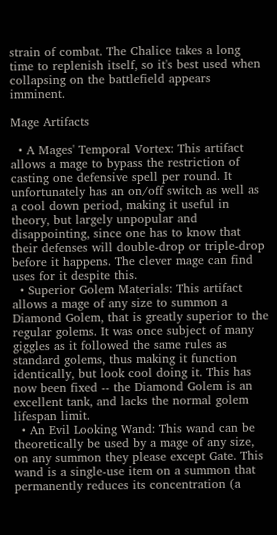strain of combat. The Chalice takes a long time to replenish itself, so it's best used when collapsing on the battlefield appears imminent.

Mage Artifacts

  • A Mages' Temporal Vortex: This artifact allows a mage to bypass the restriction of casting one defensive spell per round. It unfortunately has an on/off switch as well as a cool down period, making it useful in theory, but largely unpopular and disappointing, since one has to know that their defenses will double-drop or triple-drop before it happens. The clever mage can find uses for it despite this.
  • Superior Golem Materials: This artifact allows a mage of any size to summon a Diamond Golem, that is greatly superior to the regular golems. It was once subject of many giggles as it followed the same rules as standard golems, thus making it function identically, but look cool doing it. This has now been fixed -- the Diamond Golem is an excellent tank, and lacks the normal golem lifespan limit.
  • An Evil Looking Wand: This wand can be theoretically be used by a mage of any size, on any summon they please except Gate. This wand is a single-use item on a summon that permanently reduces its concentration (a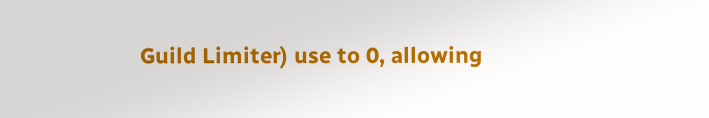Guild Limiter) use to 0, allowing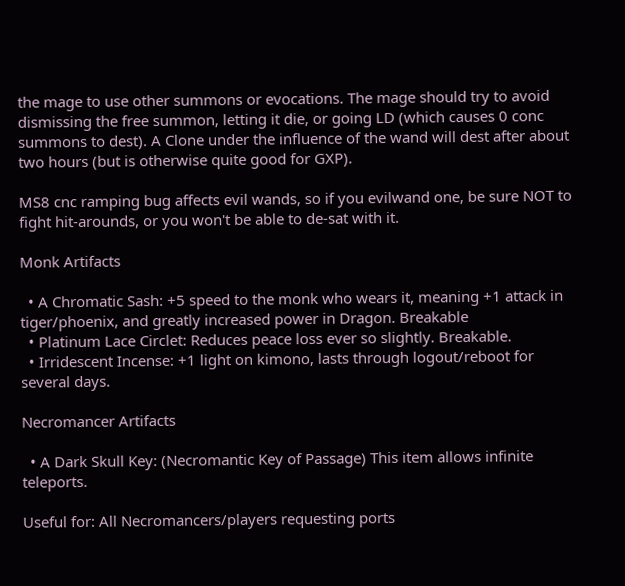the mage to use other summons or evocations. The mage should try to avoid dismissing the free summon, letting it die, or going LD (which causes 0 conc summons to dest). A Clone under the influence of the wand will dest after about two hours (but is otherwise quite good for GXP).

MS8 cnc ramping bug affects evil wands, so if you evilwand one, be sure NOT to fight hit-arounds, or you won't be able to de-sat with it.

Monk Artifacts

  • A Chromatic Sash: +5 speed to the monk who wears it, meaning +1 attack in tiger/phoenix, and greatly increased power in Dragon. Breakable
  • Platinum Lace Circlet: Reduces peace loss ever so slightly. Breakable.
  • Irridescent Incense: +1 light on kimono, lasts through logout/reboot for several days.

Necromancer Artifacts

  • A Dark Skull Key: (Necromantic Key of Passage) This item allows infinite teleports.

Useful for: All Necromancers/players requesting ports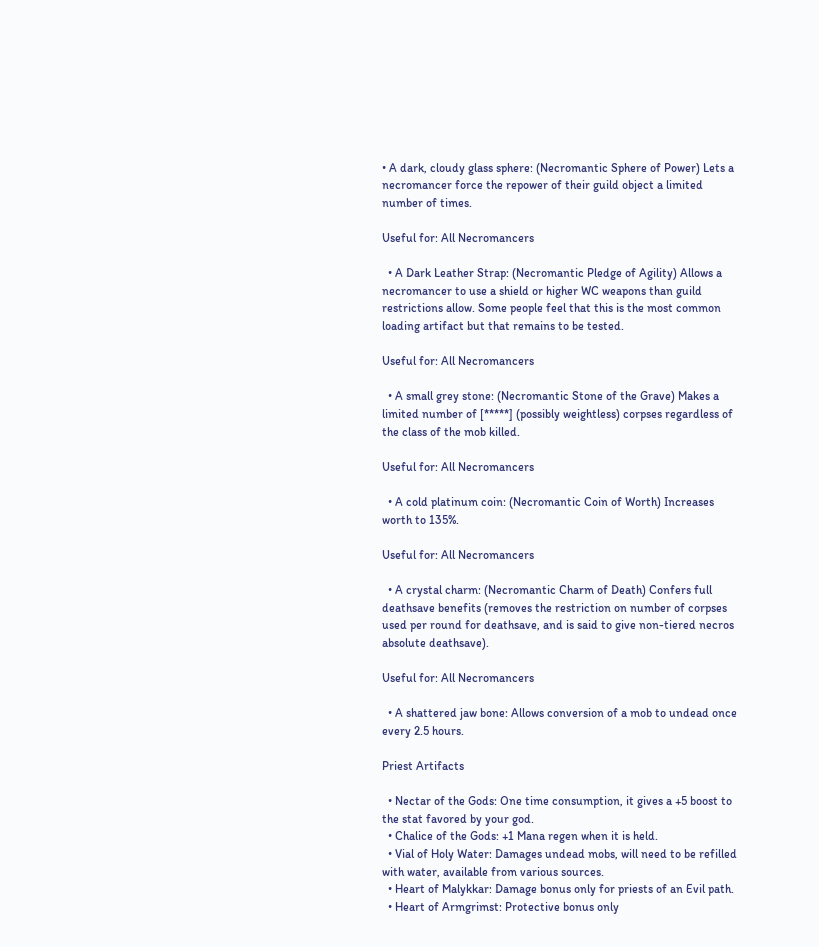• A dark, cloudy glass sphere: (Necromantic Sphere of Power) Lets a necromancer force the repower of their guild object a limited number of times.

Useful for: All Necromancers

  • A Dark Leather Strap: (Necromantic Pledge of Agility) Allows a necromancer to use a shield or higher WC weapons than guild restrictions allow. Some people feel that this is the most common loading artifact but that remains to be tested.

Useful for: All Necromancers

  • A small grey stone: (Necromantic Stone of the Grave) Makes a limited number of [*****] (possibly weightless) corpses regardless of the class of the mob killed.

Useful for: All Necromancers

  • A cold platinum coin: (Necromantic Coin of Worth) Increases worth to 135%.

Useful for: All Necromancers

  • A crystal charm: (Necromantic Charm of Death) Confers full deathsave benefits (removes the restriction on number of corpses used per round for deathsave, and is said to give non-tiered necros absolute deathsave).

Useful for: All Necromancers

  • A shattered jaw bone: Allows conversion of a mob to undead once every 2.5 hours.

Priest Artifacts

  • Nectar of the Gods: One time consumption, it gives a +5 boost to the stat favored by your god.
  • Chalice of the Gods: +1 Mana regen when it is held.
  • Vial of Holy Water: Damages undead mobs, will need to be refilled with water, available from various sources.
  • Heart of Malykkar: Damage bonus only for priests of an Evil path.
  • Heart of Armgrimst: Protective bonus only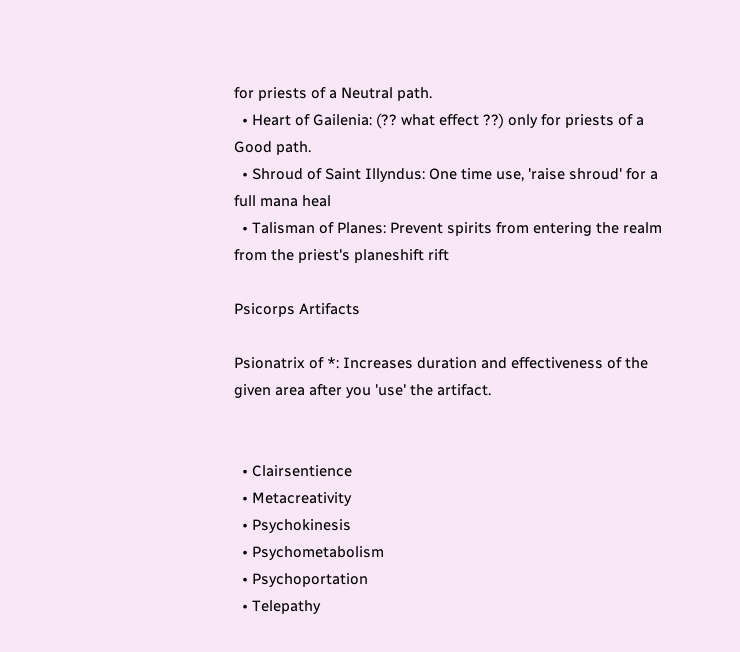for priests of a Neutral path.
  • Heart of Gailenia: (?? what effect ??) only for priests of a Good path.
  • Shroud of Saint Illyndus: One time use, 'raise shroud' for a full mana heal
  • Talisman of Planes: Prevent spirits from entering the realm from the priest's planeshift rift

Psicorps Artifacts

Psionatrix of *: Increases duration and effectiveness of the given area after you 'use' the artifact.


  • Clairsentience
  • Metacreativity
  • Psychokinesis
  • Psychometabolism
  • Psychoportation
  • Telepathy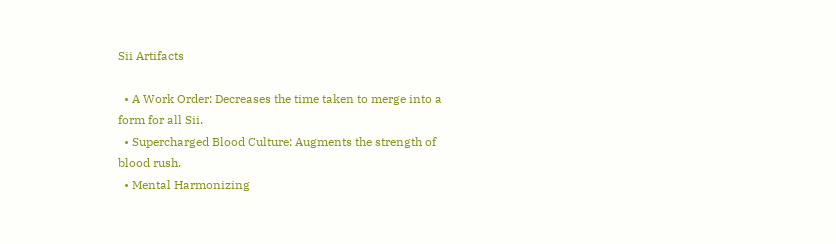Sii Artifacts

  • A Work Order: Decreases the time taken to merge into a form for all Sii.
  • Supercharged Blood Culture: Augments the strength of blood rush.
  • Mental Harmonizing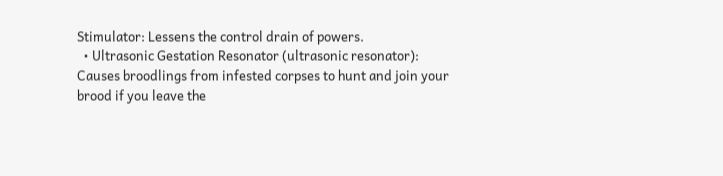Stimulator: Lessens the control drain of powers.
  • Ultrasonic Gestation Resonator (ultrasonic resonator): Causes broodlings from infested corpses to hunt and join your brood if you leave the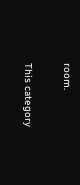room.

This category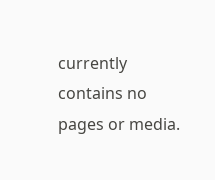currently contains no pages or media.